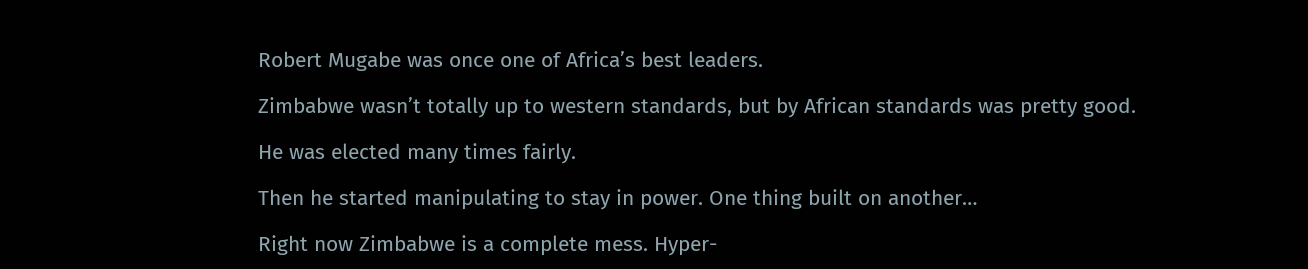Robert Mugabe was once one of Africa’s best leaders.

Zimbabwe wasn’t totally up to western standards, but by African standards was pretty good.

He was elected many times fairly.

Then he started manipulating to stay in power. One thing built on another…

Right now Zimbabwe is a complete mess. Hyper-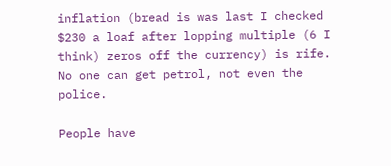inflation (bread is was last I checked $230 a loaf after lopping multiple (6 I think) zeros off the currency) is rife. No one can get petrol, not even the police.

People have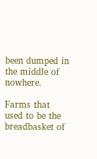been dumped in the middle of nowhere.

Farms that used to be the breadbasket of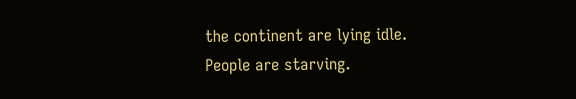the continent are lying idle. People are starving.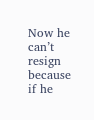Now he can’t resign because if he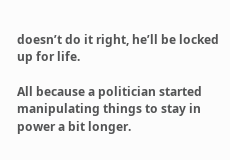doesn’t do it right, he’ll be locked up for life.

All because a politician started manipulating things to stay in power a bit longer.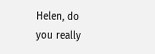Helen, do you really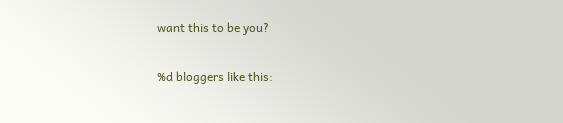want this to be you?

%d bloggers like this: